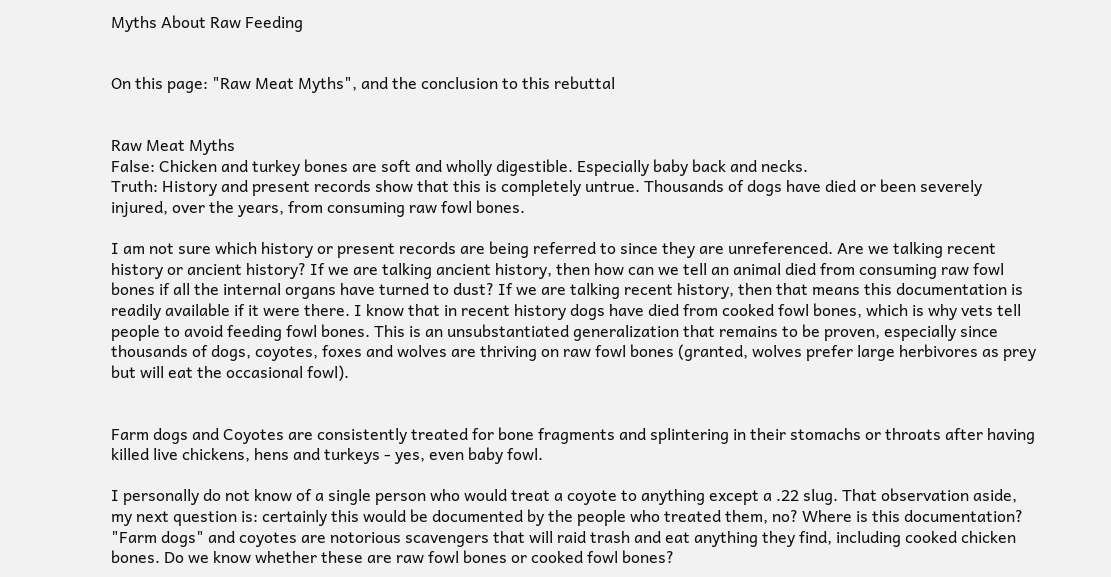Myths About Raw Feeding


On this page: "Raw Meat Myths", and the conclusion to this rebuttal


Raw Meat Myths
False: Chicken and turkey bones are soft and wholly digestible. Especially baby back and necks.
Truth: History and present records show that this is completely untrue. Thousands of dogs have died or been severely injured, over the years, from consuming raw fowl bones.

I am not sure which history or present records are being referred to since they are unreferenced. Are we talking recent history or ancient history? If we are talking ancient history, then how can we tell an animal died from consuming raw fowl bones if all the internal organs have turned to dust? If we are talking recent history, then that means this documentation is readily available if it were there. I know that in recent history dogs have died from cooked fowl bones, which is why vets tell people to avoid feeding fowl bones. This is an unsubstantiated generalization that remains to be proven, especially since thousands of dogs, coyotes, foxes and wolves are thriving on raw fowl bones (granted, wolves prefer large herbivores as prey but will eat the occasional fowl).


Farm dogs and Coyotes are consistently treated for bone fragments and splintering in their stomachs or throats after having killed live chickens, hens and turkeys - yes, even baby fowl.

I personally do not know of a single person who would treat a coyote to anything except a .22 slug. That observation aside, my next question is: certainly this would be documented by the people who treated them, no? Where is this documentation? "Farm dogs" and coyotes are notorious scavengers that will raid trash and eat anything they find, including cooked chicken bones. Do we know whether these are raw fowl bones or cooked fowl bones?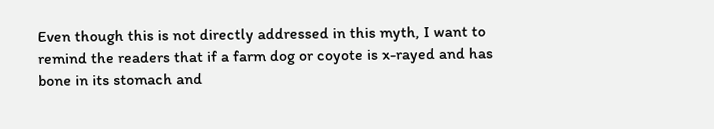Even though this is not directly addressed in this myth, I want to remind the readers that if a farm dog or coyote is x-rayed and has bone in its stomach and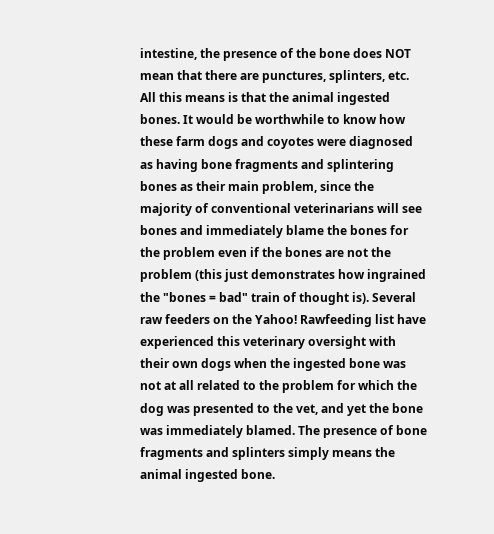intestine, the presence of the bone does NOT mean that there are punctures, splinters, etc. All this means is that the animal ingested bones. It would be worthwhile to know how these farm dogs and coyotes were diagnosed as having bone fragments and splintering bones as their main problem, since the majority of conventional veterinarians will see bones and immediately blame the bones for the problem even if the bones are not the problem (this just demonstrates how ingrained the "bones = bad" train of thought is). Several raw feeders on the Yahoo! Rawfeeding list have experienced this veterinary oversight with their own dogs when the ingested bone was not at all related to the problem for which the dog was presented to the vet, and yet the bone was immediately blamed. The presence of bone fragments and splinters simply means the animal ingested bone.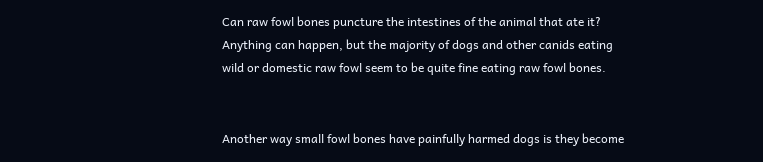Can raw fowl bones puncture the intestines of the animal that ate it? Anything can happen, but the majority of dogs and other canids eating wild or domestic raw fowl seem to be quite fine eating raw fowl bones.


Another way small fowl bones have painfully harmed dogs is they become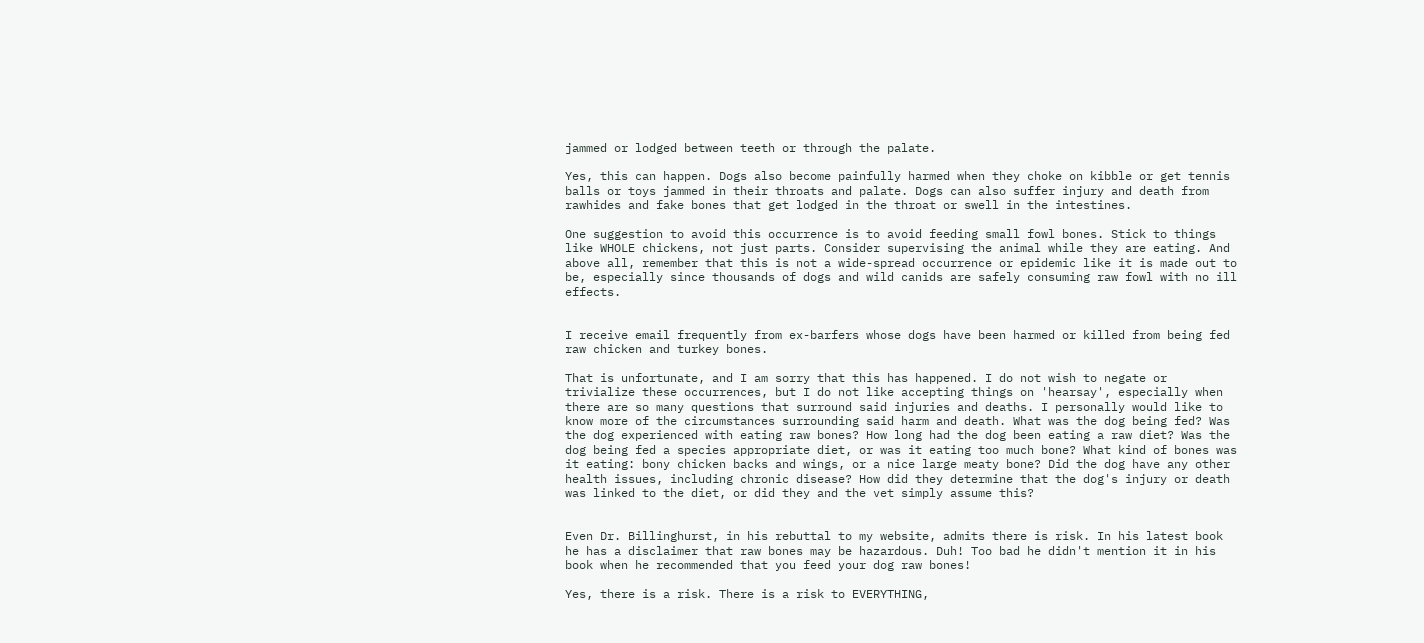jammed or lodged between teeth or through the palate.

Yes, this can happen. Dogs also become painfully harmed when they choke on kibble or get tennis balls or toys jammed in their throats and palate. Dogs can also suffer injury and death from rawhides and fake bones that get lodged in the throat or swell in the intestines.

One suggestion to avoid this occurrence is to avoid feeding small fowl bones. Stick to things like WHOLE chickens, not just parts. Consider supervising the animal while they are eating. And above all, remember that this is not a wide-spread occurrence or epidemic like it is made out to be, especially since thousands of dogs and wild canids are safely consuming raw fowl with no ill effects.


I receive email frequently from ex-barfers whose dogs have been harmed or killed from being fed raw chicken and turkey bones.

That is unfortunate, and I am sorry that this has happened. I do not wish to negate or trivialize these occurrences, but I do not like accepting things on 'hearsay', especially when there are so many questions that surround said injuries and deaths. I personally would like to know more of the circumstances surrounding said harm and death. What was the dog being fed? Was the dog experienced with eating raw bones? How long had the dog been eating a raw diet? Was the dog being fed a species appropriate diet, or was it eating too much bone? What kind of bones was it eating: bony chicken backs and wings, or a nice large meaty bone? Did the dog have any other health issues, including chronic disease? How did they determine that the dog's injury or death was linked to the diet, or did they and the vet simply assume this?


Even Dr. Billinghurst, in his rebuttal to my website, admits there is risk. In his latest book he has a disclaimer that raw bones may be hazardous. Duh! Too bad he didn't mention it in his book when he recommended that you feed your dog raw bones!

Yes, there is a risk. There is a risk to EVERYTHING,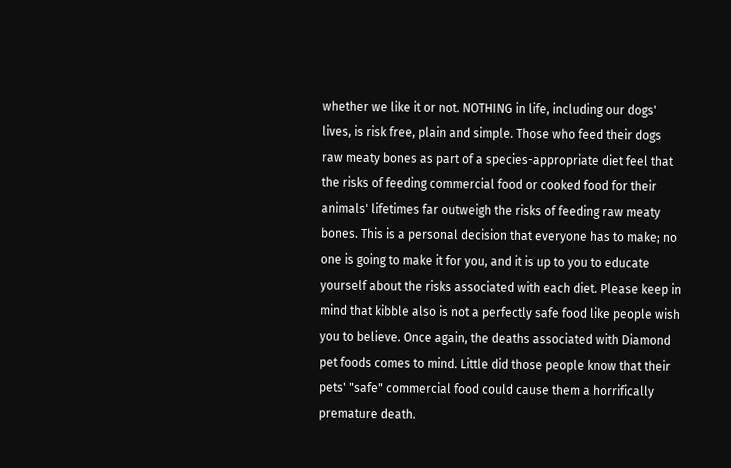whether we like it or not. NOTHING in life, including our dogs' lives, is risk free, plain and simple. Those who feed their dogs raw meaty bones as part of a species-appropriate diet feel that the risks of feeding commercial food or cooked food for their animals' lifetimes far outweigh the risks of feeding raw meaty bones. This is a personal decision that everyone has to make; no one is going to make it for you, and it is up to you to educate yourself about the risks associated with each diet. Please keep in mind that kibble also is not a perfectly safe food like people wish you to believe. Once again, the deaths associated with Diamond pet foods comes to mind. Little did those people know that their pets' "safe" commercial food could cause them a horrifically premature death.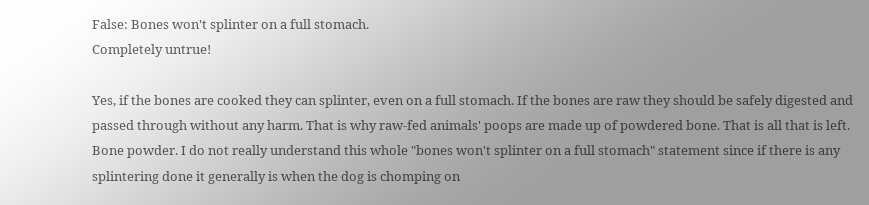False: Bones won't splinter on a full stomach.
Completely untrue!

Yes, if the bones are cooked they can splinter, even on a full stomach. If the bones are raw they should be safely digested and passed through without any harm. That is why raw-fed animals' poops are made up of powdered bone. That is all that is left. Bone powder. I do not really understand this whole "bones won't splinter on a full stomach" statement since if there is any splintering done it generally is when the dog is chomping on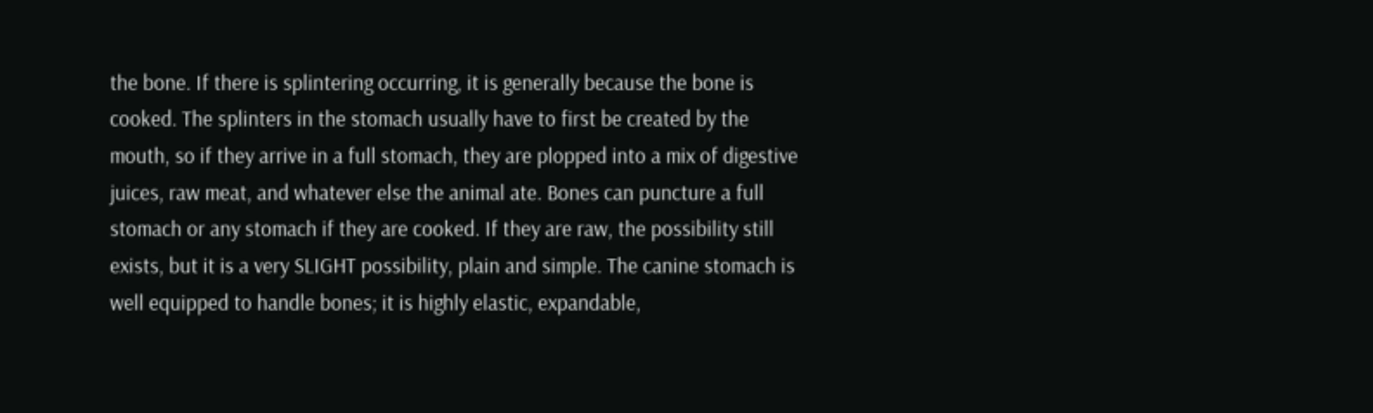the bone. If there is splintering occurring, it is generally because the bone is cooked. The splinters in the stomach usually have to first be created by the mouth, so if they arrive in a full stomach, they are plopped into a mix of digestive juices, raw meat, and whatever else the animal ate. Bones can puncture a full stomach or any stomach if they are cooked. If they are raw, the possibility still exists, but it is a very SLIGHT possibility, plain and simple. The canine stomach is well equipped to handle bones; it is highly elastic, expandable,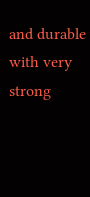and durable with very strong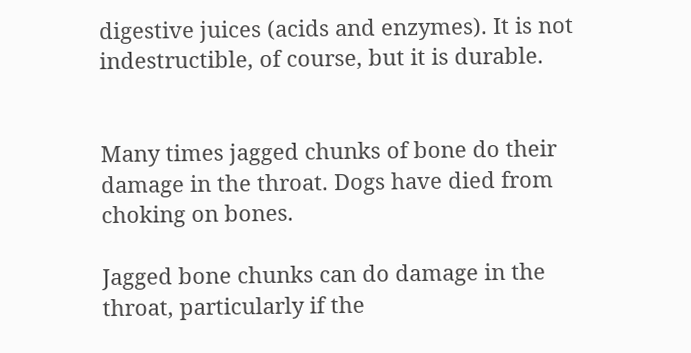digestive juices (acids and enzymes). It is not indestructible, of course, but it is durable.


Many times jagged chunks of bone do their damage in the throat. Dogs have died from choking on bones.

Jagged bone chunks can do damage in the throat, particularly if the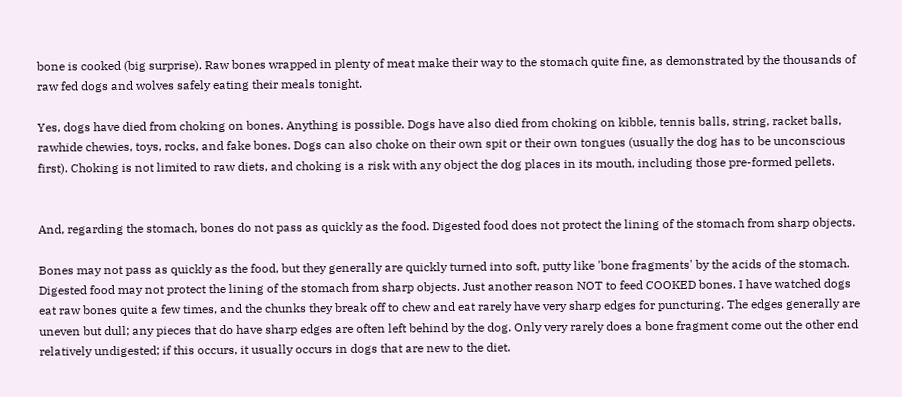bone is cooked (big surprise). Raw bones wrapped in plenty of meat make their way to the stomach quite fine, as demonstrated by the thousands of raw fed dogs and wolves safely eating their meals tonight.

Yes, dogs have died from choking on bones. Anything is possible. Dogs have also died from choking on kibble, tennis balls, string, racket balls, rawhide chewies, toys, rocks, and fake bones. Dogs can also choke on their own spit or their own tongues (usually the dog has to be unconscious first). Choking is not limited to raw diets, and choking is a risk with any object the dog places in its mouth, including those pre-formed pellets.


And, regarding the stomach, bones do not pass as quickly as the food. Digested food does not protect the lining of the stomach from sharp objects.

Bones may not pass as quickly as the food, but they generally are quickly turned into soft, putty like 'bone fragments' by the acids of the stomach. Digested food may not protect the lining of the stomach from sharp objects. Just another reason NOT to feed COOKED bones. I have watched dogs eat raw bones quite a few times, and the chunks they break off to chew and eat rarely have very sharp edges for puncturing. The edges generally are uneven but dull; any pieces that do have sharp edges are often left behind by the dog. Only very rarely does a bone fragment come out the other end relatively undigested; if this occurs, it usually occurs in dogs that are new to the diet.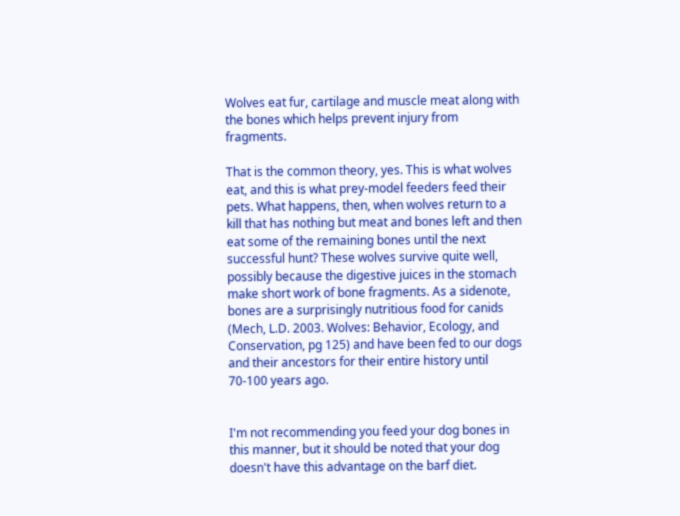Wolves eat fur, cartilage and muscle meat along with the bones which helps prevent injury from fragments.

That is the common theory, yes. This is what wolves eat, and this is what prey-model feeders feed their pets. What happens, then, when wolves return to a kill that has nothing but meat and bones left and then eat some of the remaining bones until the next successful hunt? These wolves survive quite well, possibly because the digestive juices in the stomach make short work of bone fragments. As a sidenote, bones are a surprisingly nutritious food for canids (Mech, L.D. 2003. Wolves: Behavior, Ecology, and Conservation, pg 125) and have been fed to our dogs and their ancestors for their entire history until 70-100 years ago.


I'm not recommending you feed your dog bones in this manner, but it should be noted that your dog doesn't have this advantage on the barf diet.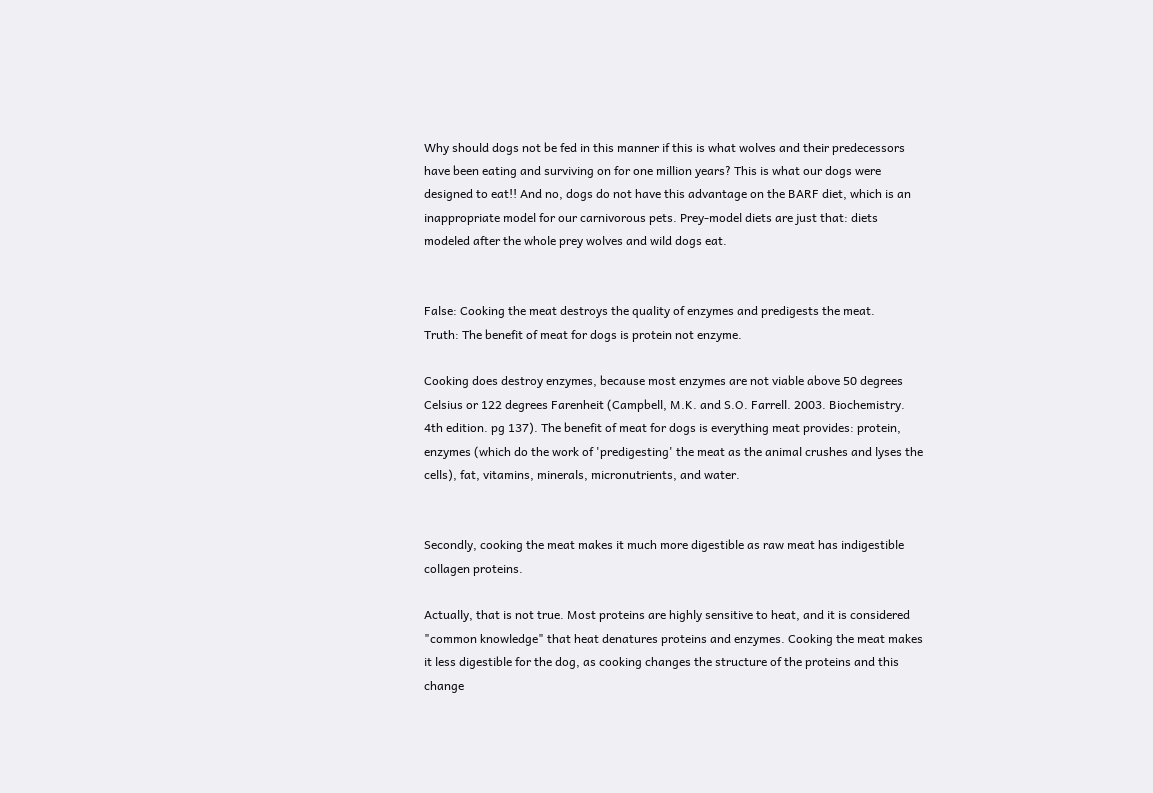Why should dogs not be fed in this manner if this is what wolves and their predecessors have been eating and surviving on for one million years? This is what our dogs were designed to eat!! And no, dogs do not have this advantage on the BARF diet, which is an inappropriate model for our carnivorous pets. Prey-model diets are just that: diets modeled after the whole prey wolves and wild dogs eat.


False: Cooking the meat destroys the quality of enzymes and predigests the meat.
Truth: The benefit of meat for dogs is protein not enzyme.

Cooking does destroy enzymes, because most enzymes are not viable above 50 degrees Celsius or 122 degrees Farenheit (Campbell, M.K. and S.O. Farrell. 2003. Biochemistry. 4th edition. pg 137). The benefit of meat for dogs is everything meat provides: protein, enzymes (which do the work of 'predigesting' the meat as the animal crushes and lyses the cells), fat, vitamins, minerals, micronutrients, and water.


Secondly, cooking the meat makes it much more digestible as raw meat has indigestible collagen proteins.

Actually, that is not true. Most proteins are highly sensitive to heat, and it is considered "common knowledge" that heat denatures proteins and enzymes. Cooking the meat makes it less digestible for the dog, as cooking changes the structure of the proteins and this change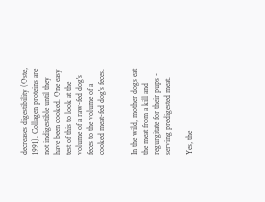decreases digestibility (Oste, 1991). Collagen proteins are not indigestible until they have been cooked. One easy test of this to look at the volume of a raw-fed dog's feces to the volume of a cooked meat-fed dog's feces.


In the wild, mother dogs eat the meat from a kill and regurgitate for their pups - serving predigested meat.

Yes, the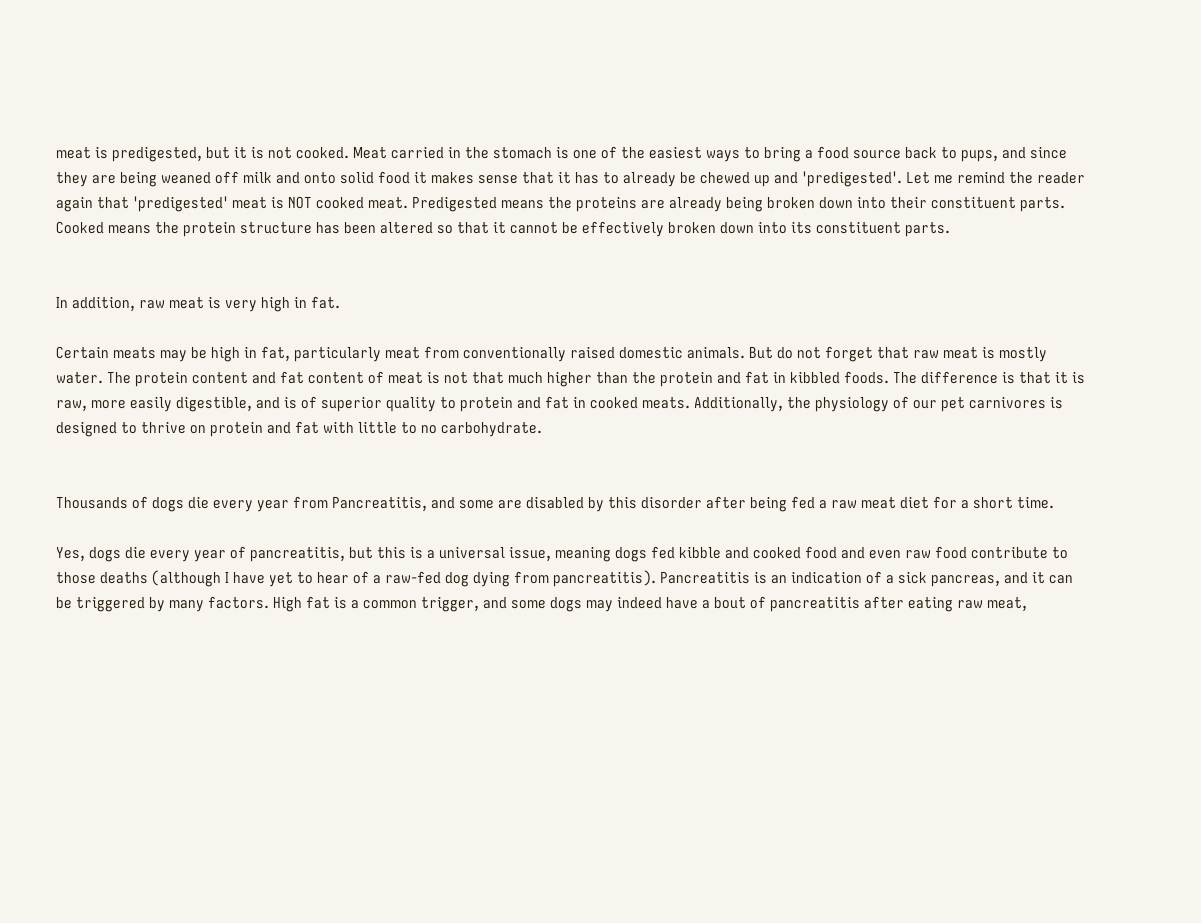meat is predigested, but it is not cooked. Meat carried in the stomach is one of the easiest ways to bring a food source back to pups, and since they are being weaned off milk and onto solid food it makes sense that it has to already be chewed up and 'predigested'. Let me remind the reader again that 'predigested' meat is NOT cooked meat. Predigested means the proteins are already being broken down into their constituent parts. Cooked means the protein structure has been altered so that it cannot be effectively broken down into its constituent parts.


In addition, raw meat is very high in fat.

Certain meats may be high in fat, particularly meat from conventionally raised domestic animals. But do not forget that raw meat is mostly water. The protein content and fat content of meat is not that much higher than the protein and fat in kibbled foods. The difference is that it is raw, more easily digestible, and is of superior quality to protein and fat in cooked meats. Additionally, the physiology of our pet carnivores is designed to thrive on protein and fat with little to no carbohydrate.


Thousands of dogs die every year from Pancreatitis, and some are disabled by this disorder after being fed a raw meat diet for a short time.

Yes, dogs die every year of pancreatitis, but this is a universal issue, meaning dogs fed kibble and cooked food and even raw food contribute to those deaths (although I have yet to hear of a raw-fed dog dying from pancreatitis). Pancreatitis is an indication of a sick pancreas, and it can be triggered by many factors. High fat is a common trigger, and some dogs may indeed have a bout of pancreatitis after eating raw meat,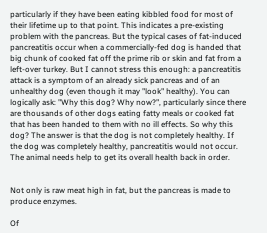particularly if they have been eating kibbled food for most of their lifetime up to that point. This indicates a pre-existing problem with the pancreas. But the typical cases of fat-induced pancreatitis occur when a commercially-fed dog is handed that big chunk of cooked fat off the prime rib or skin and fat from a left-over turkey. But I cannot stress this enough: a pancreatitis attack is a symptom of an already sick pancreas and of an unhealthy dog (even though it may "look" healthy). You can logically ask: "Why this dog? Why now?", particularly since there are thousands of other dogs eating fatty meals or cooked fat that has been handed to them with no ill effects. So why this dog? The answer is that the dog is not completely healthy. If the dog was completely healthy, pancreatitis would not occur. The animal needs help to get its overall health back in order.


Not only is raw meat high in fat, but the pancreas is made to produce enzymes.

Of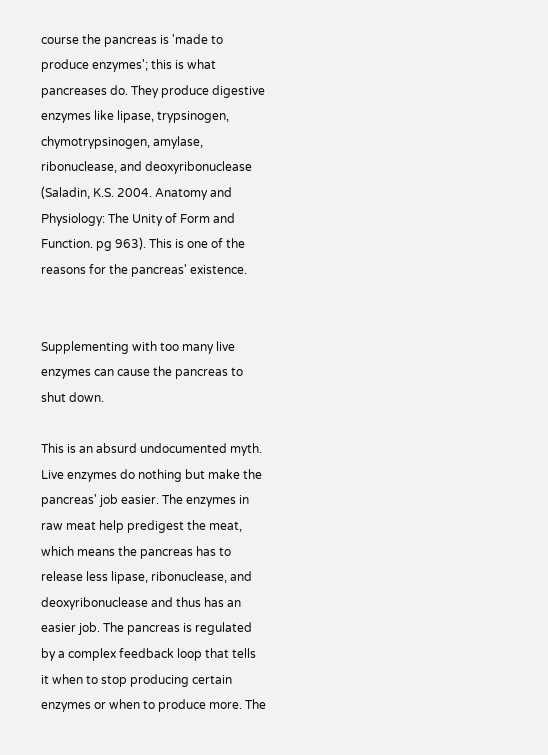course the pancreas is 'made to produce enzymes'; this is what pancreases do. They produce digestive enzymes like lipase, trypsinogen, chymotrypsinogen, amylase, ribonuclease, and deoxyribonuclease (Saladin, K.S. 2004. Anatomy and Physiology: The Unity of Form and Function. pg 963). This is one of the reasons for the pancreas' existence.


Supplementing with too many live enzymes can cause the pancreas to shut down.

This is an absurd undocumented myth. Live enzymes do nothing but make the pancreas' job easier. The enzymes in raw meat help predigest the meat, which means the pancreas has to release less lipase, ribonuclease, and deoxyribonuclease and thus has an easier job. The pancreas is regulated by a complex feedback loop that tells it when to stop producing certain enzymes or when to produce more. The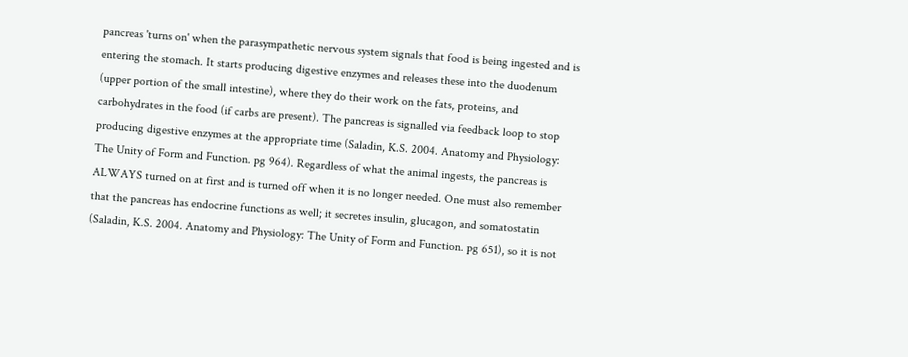pancreas 'turns on' when the parasympathetic nervous system signals that food is being ingested and is entering the stomach. It starts producing digestive enzymes and releases these into the duodenum (upper portion of the small intestine), where they do their work on the fats, proteins, and carbohydrates in the food (if carbs are present). The pancreas is signalled via feedback loop to stop producing digestive enzymes at the appropriate time (Saladin, K.S. 2004. Anatomy and Physiology: The Unity of Form and Function. pg 964). Regardless of what the animal ingests, the pancreas is ALWAYS turned on at first and is turned off when it is no longer needed. One must also remember that the pancreas has endocrine functions as well; it secretes insulin, glucagon, and somatostatin (Saladin, K.S. 2004. Anatomy and Physiology: The Unity of Form and Function. pg 651), so it is not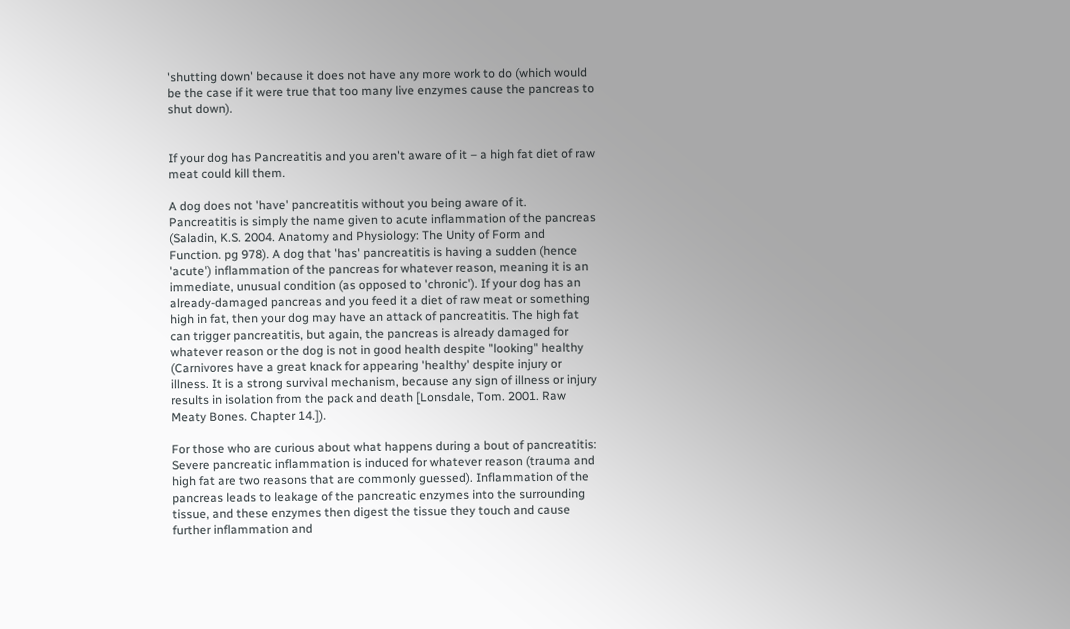'shutting down' because it does not have any more work to do (which would be the case if it were true that too many live enzymes cause the pancreas to shut down).


If your dog has Pancreatitis and you aren't aware of it – a high fat diet of raw meat could kill them.

A dog does not 'have' pancreatitis without you being aware of it. Pancreatitis is simply the name given to acute inflammation of the pancreas (Saladin, K.S. 2004. Anatomy and Physiology: The Unity of Form and Function. pg 978). A dog that 'has' pancreatitis is having a sudden (hence 'acute') inflammation of the pancreas for whatever reason, meaning it is an immediate, unusual condition (as opposed to 'chronic'). If your dog has an already-damaged pancreas and you feed it a diet of raw meat or something high in fat, then your dog may have an attack of pancreatitis. The high fat can trigger pancreatitis, but again, the pancreas is already damaged for whatever reason or the dog is not in good health despite "looking" healthy (Carnivores have a great knack for appearing 'healthy' despite injury or illness. It is a strong survival mechanism, because any sign of illness or injury results in isolation from the pack and death [Lonsdale, Tom. 2001. Raw Meaty Bones. Chapter 14.]).

For those who are curious about what happens during a bout of pancreatitis: Severe pancreatic inflammation is induced for whatever reason (trauma and high fat are two reasons that are commonly guessed). Inflammation of the pancreas leads to leakage of the pancreatic enzymes into the surrounding tissue, and these enzymes then digest the tissue they touch and cause further inflammation and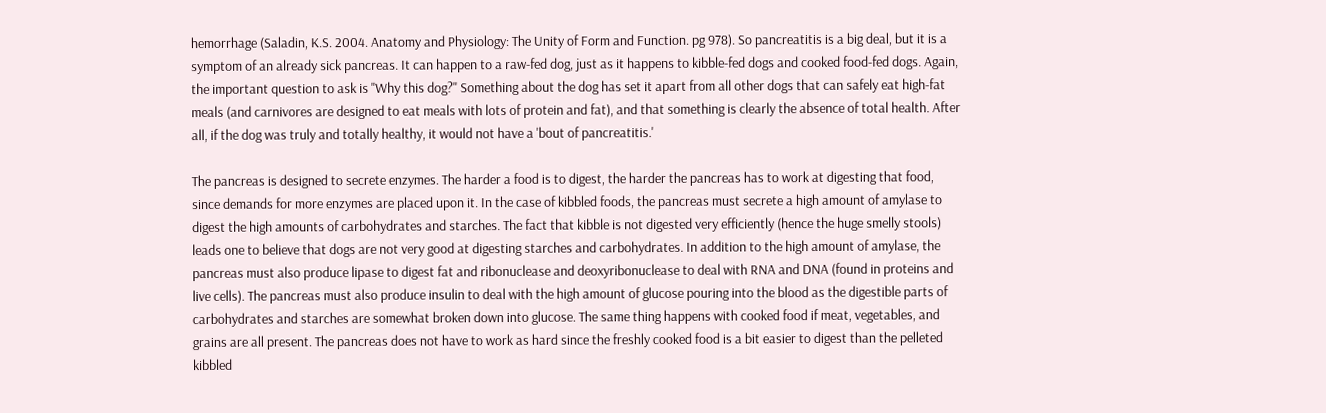hemorrhage (Saladin, K.S. 2004. Anatomy and Physiology: The Unity of Form and Function. pg 978). So pancreatitis is a big deal, but it is a symptom of an already sick pancreas. It can happen to a raw-fed dog, just as it happens to kibble-fed dogs and cooked food-fed dogs. Again, the important question to ask is "Why this dog?" Something about the dog has set it apart from all other dogs that can safely eat high-fat meals (and carnivores are designed to eat meals with lots of protein and fat), and that something is clearly the absence of total health. After all, if the dog was truly and totally healthy, it would not have a 'bout of pancreatitis.'

The pancreas is designed to secrete enzymes. The harder a food is to digest, the harder the pancreas has to work at digesting that food, since demands for more enzymes are placed upon it. In the case of kibbled foods, the pancreas must secrete a high amount of amylase to digest the high amounts of carbohydrates and starches. The fact that kibble is not digested very efficiently (hence the huge smelly stools) leads one to believe that dogs are not very good at digesting starches and carbohydrates. In addition to the high amount of amylase, the pancreas must also produce lipase to digest fat and ribonuclease and deoxyribonuclease to deal with RNA and DNA (found in proteins and live cells). The pancreas must also produce insulin to deal with the high amount of glucose pouring into the blood as the digestible parts of carbohydrates and starches are somewhat broken down into glucose. The same thing happens with cooked food if meat, vegetables, and grains are all present. The pancreas does not have to work as hard since the freshly cooked food is a bit easier to digest than the pelleted kibbled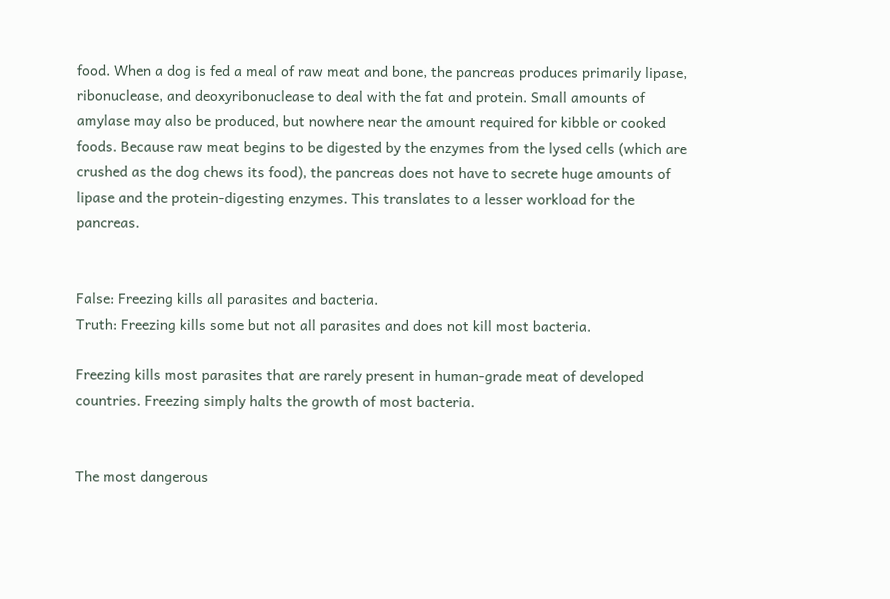food. When a dog is fed a meal of raw meat and bone, the pancreas produces primarily lipase, ribonuclease, and deoxyribonuclease to deal with the fat and protein. Small amounts of amylase may also be produced, but nowhere near the amount required for kibble or cooked foods. Because raw meat begins to be digested by the enzymes from the lysed cells (which are crushed as the dog chews its food), the pancreas does not have to secrete huge amounts of lipase and the protein-digesting enzymes. This translates to a lesser workload for the pancreas.


False: Freezing kills all parasites and bacteria.
Truth: Freezing kills some but not all parasites and does not kill most bacteria.

Freezing kills most parasites that are rarely present in human-grade meat of developed countries. Freezing simply halts the growth of most bacteria.


The most dangerous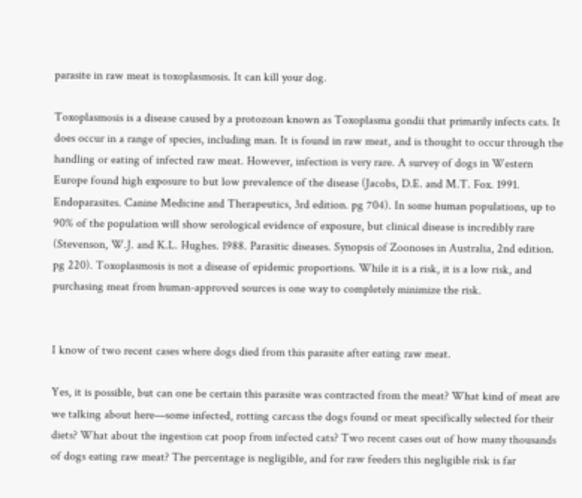parasite in raw meat is toxoplasmosis. It can kill your dog.

Toxoplasmosis is a disease caused by a protozoan known as Toxoplasma gondii that primarily infects cats. It does occur in a range of species, including man. It is found in raw meat, and is thought to occur through the handling or eating of infected raw meat. However, infection is very rare. A survey of dogs in Western Europe found high exposure to but low prevalence of the disease (Jacobs, D.E. and M.T. Fox. 1991. Endoparasites. Canine Medicine and Therapeutics, 3rd edition. pg 704). In some human populations, up to 90% of the population will show serological evidence of exposure, but clinical disease is incredibly rare (Stevenson, W.J. and K.L. Hughes. 1988. Parasitic diseases. Synopsis of Zoonoses in Australia, 2nd edition. pg 220). Toxoplasmosis is not a disease of epidemic proportions. While it is a risk, it is a low risk, and purchasing meat from human-approved sources is one way to completely minimize the risk.


I know of two recent cases where dogs died from this parasite after eating raw meat.

Yes, it is possible, but can one be certain this parasite was contracted from the meat? What kind of meat are we talking about here—some infected, rotting carcass the dogs found or meat specifically selected for their diets? What about the ingestion cat poop from infected cats? Two recent cases out of how many thousands of dogs eating raw meat? The percentage is negligible, and for raw feeders this negligible risk is far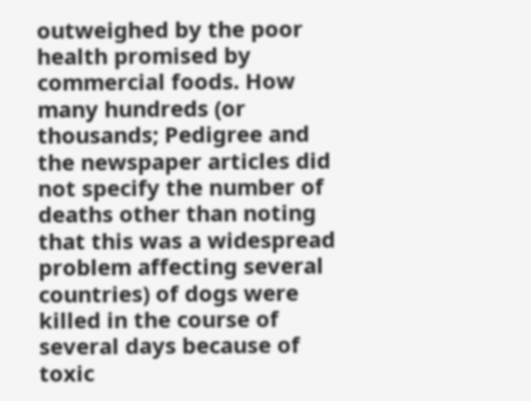outweighed by the poor health promised by commercial foods. How many hundreds (or thousands; Pedigree and the newspaper articles did not specify the number of deaths other than noting that this was a widespread problem affecting several countries) of dogs were killed in the course of several days because of toxic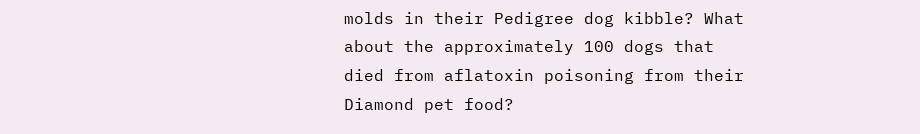molds in their Pedigree dog kibble? What about the approximately 100 dogs that died from aflatoxin poisoning from their Diamond pet food?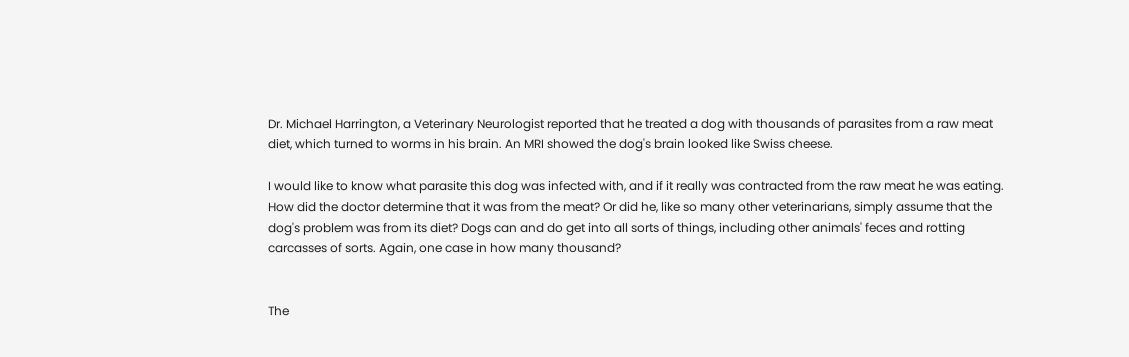Dr. Michael Harrington, a Veterinary Neurologist reported that he treated a dog with thousands of parasites from a raw meat diet, which turned to worms in his brain. An MRI showed the dog's brain looked like Swiss cheese.

I would like to know what parasite this dog was infected with, and if it really was contracted from the raw meat he was eating. How did the doctor determine that it was from the meat? Or did he, like so many other veterinarians, simply assume that the dog's problem was from its diet? Dogs can and do get into all sorts of things, including other animals' feces and rotting carcasses of sorts. Again, one case in how many thousand?


The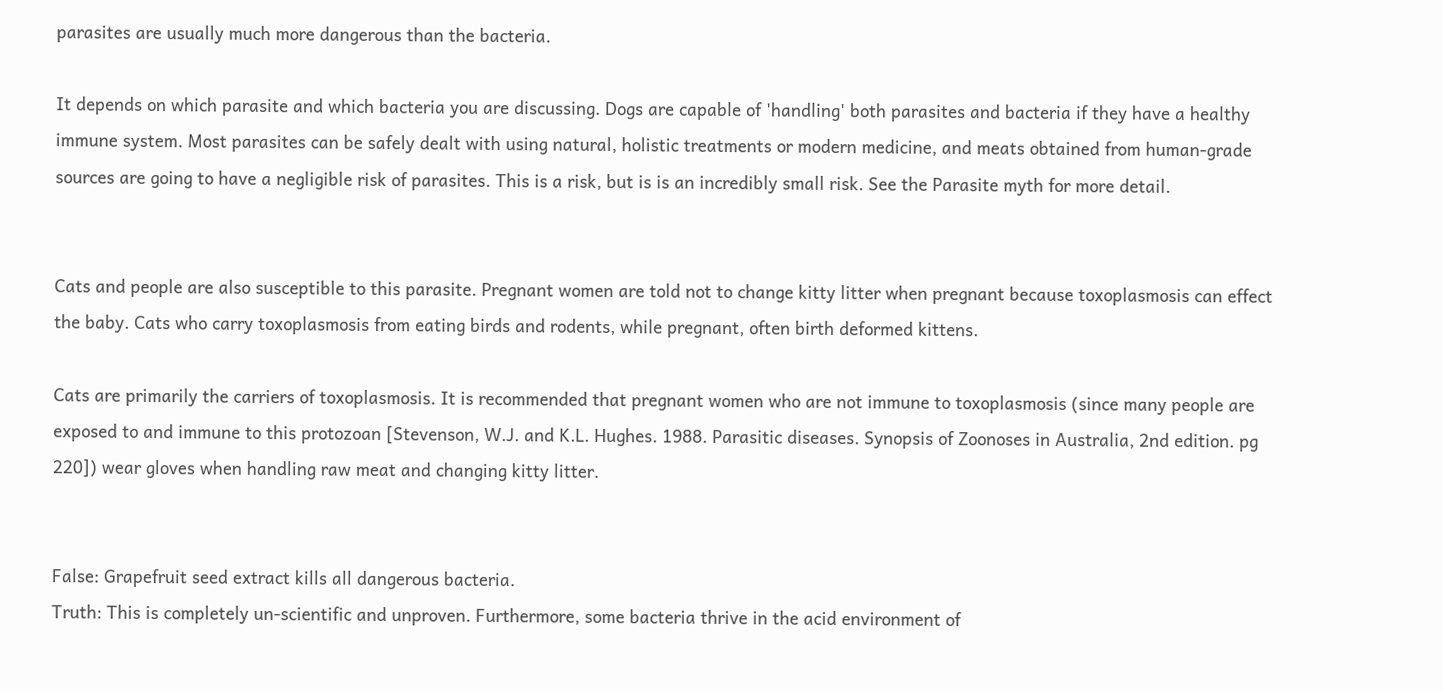parasites are usually much more dangerous than the bacteria.

It depends on which parasite and which bacteria you are discussing. Dogs are capable of 'handling' both parasites and bacteria if they have a healthy immune system. Most parasites can be safely dealt with using natural, holistic treatments or modern medicine, and meats obtained from human-grade sources are going to have a negligible risk of parasites. This is a risk, but is is an incredibly small risk. See the Parasite myth for more detail.


Cats and people are also susceptible to this parasite. Pregnant women are told not to change kitty litter when pregnant because toxoplasmosis can effect the baby. Cats who carry toxoplasmosis from eating birds and rodents, while pregnant, often birth deformed kittens.

Cats are primarily the carriers of toxoplasmosis. It is recommended that pregnant women who are not immune to toxoplasmosis (since many people are exposed to and immune to this protozoan [Stevenson, W.J. and K.L. Hughes. 1988. Parasitic diseases. Synopsis of Zoonoses in Australia, 2nd edition. pg 220]) wear gloves when handling raw meat and changing kitty litter.


False: Grapefruit seed extract kills all dangerous bacteria.
Truth: This is completely un-scientific and unproven. Furthermore, some bacteria thrive in the acid environment of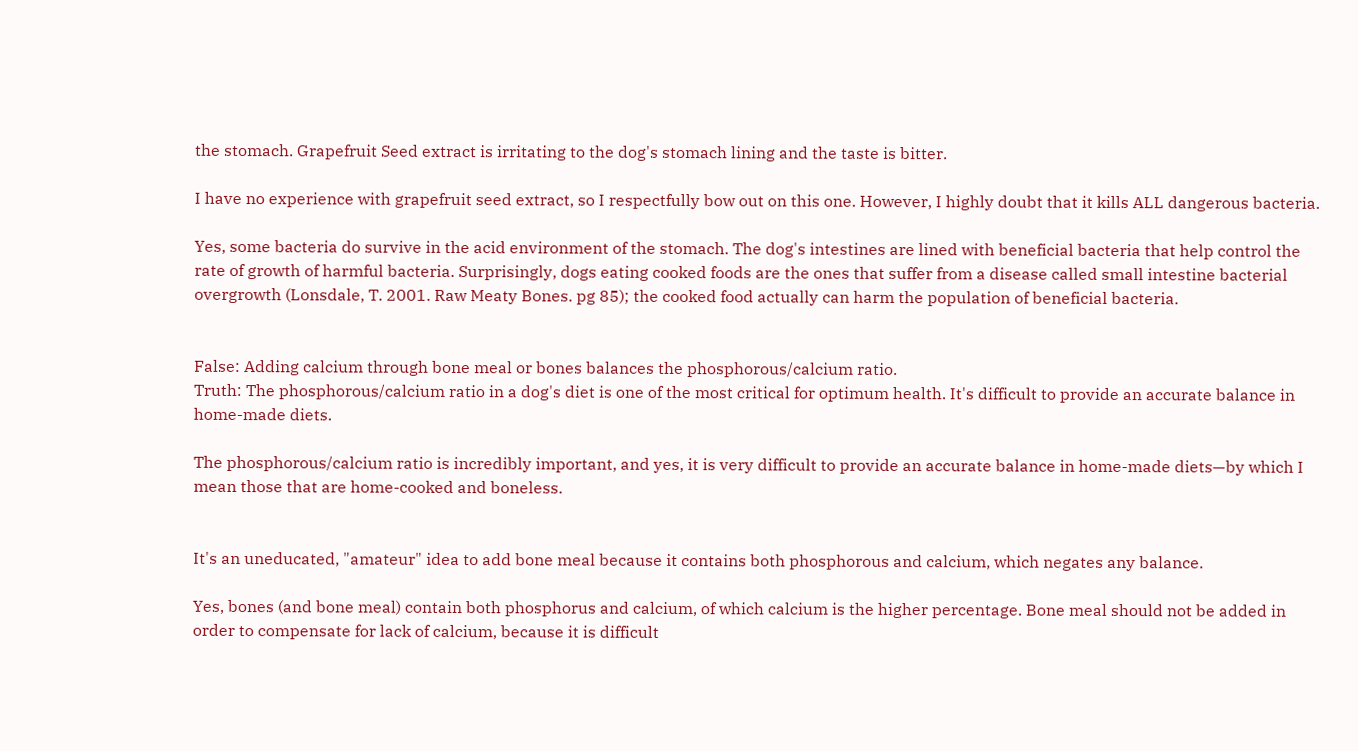the stomach. Grapefruit Seed extract is irritating to the dog's stomach lining and the taste is bitter.

I have no experience with grapefruit seed extract, so I respectfully bow out on this one. However, I highly doubt that it kills ALL dangerous bacteria.

Yes, some bacteria do survive in the acid environment of the stomach. The dog's intestines are lined with beneficial bacteria that help control the rate of growth of harmful bacteria. Surprisingly, dogs eating cooked foods are the ones that suffer from a disease called small intestine bacterial overgrowth (Lonsdale, T. 2001. Raw Meaty Bones. pg 85); the cooked food actually can harm the population of beneficial bacteria.


False: Adding calcium through bone meal or bones balances the phosphorous/calcium ratio.
Truth: The phosphorous/calcium ratio in a dog's diet is one of the most critical for optimum health. It's difficult to provide an accurate balance in home-made diets.

The phosphorous/calcium ratio is incredibly important, and yes, it is very difficult to provide an accurate balance in home-made diets—by which I mean those that are home-cooked and boneless.


It's an uneducated, "amateur" idea to add bone meal because it contains both phosphorous and calcium, which negates any balance.

Yes, bones (and bone meal) contain both phosphorus and calcium, of which calcium is the higher percentage. Bone meal should not be added in order to compensate for lack of calcium, because it is difficult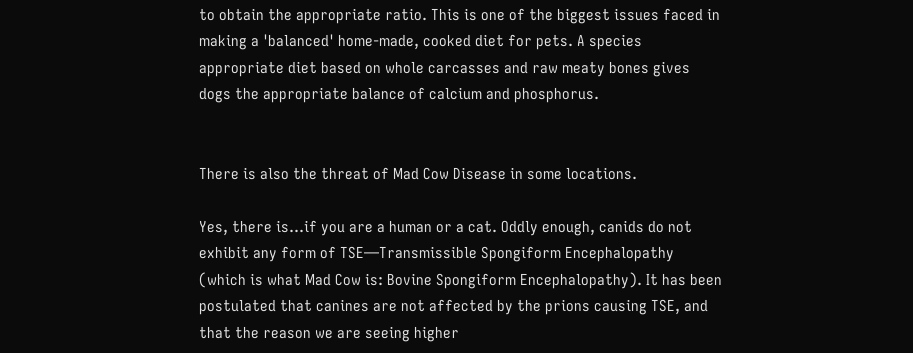to obtain the appropriate ratio. This is one of the biggest issues faced in making a 'balanced' home-made, cooked diet for pets. A species appropriate diet based on whole carcasses and raw meaty bones gives dogs the appropriate balance of calcium and phosphorus.


There is also the threat of Mad Cow Disease in some locations.

Yes, there is...if you are a human or a cat. Oddly enough, canids do not exhibit any form of TSE—Transmissible Spongiform Encephalopathy (which is what Mad Cow is: Bovine Spongiform Encephalopathy). It has been postulated that canines are not affected by the prions causing TSE, and that the reason we are seeing higher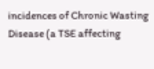incidences of Chronic Wasting Disease (a TSE affecting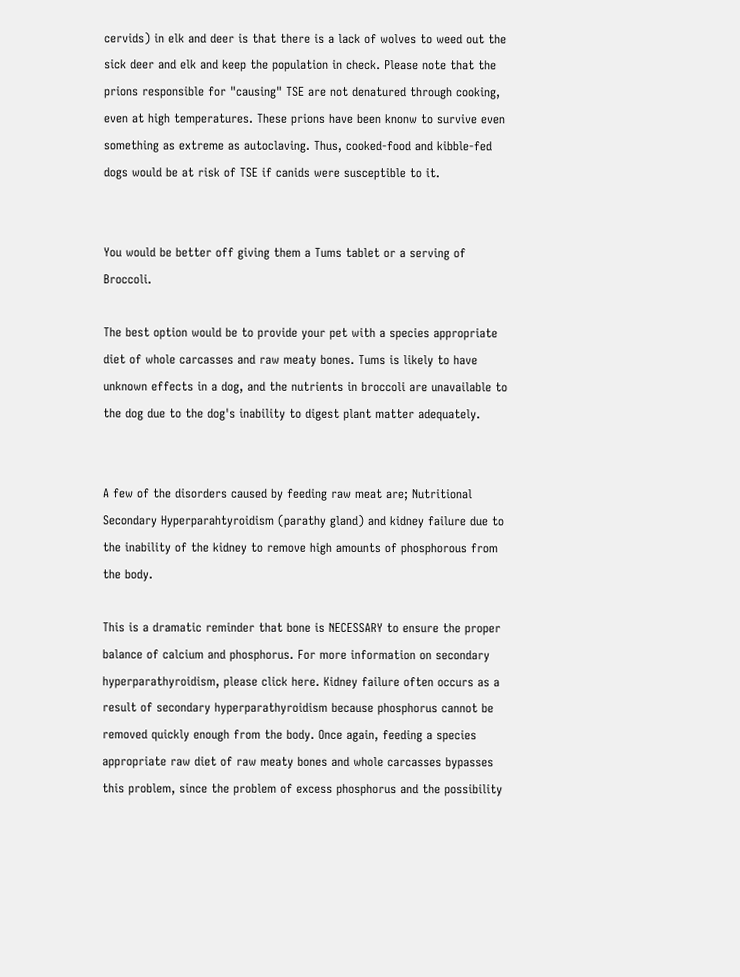cervids) in elk and deer is that there is a lack of wolves to weed out the sick deer and elk and keep the population in check. Please note that the prions responsible for "causing" TSE are not denatured through cooking, even at high temperatures. These prions have been knonw to survive even something as extreme as autoclaving. Thus, cooked-food and kibble-fed dogs would be at risk of TSE if canids were susceptible to it.


You would be better off giving them a Tums tablet or a serving of Broccoli.

The best option would be to provide your pet with a species appropriate diet of whole carcasses and raw meaty bones. Tums is likely to have unknown effects in a dog, and the nutrients in broccoli are unavailable to the dog due to the dog's inability to digest plant matter adequately.


A few of the disorders caused by feeding raw meat are; Nutritional Secondary Hyperparahtyroidism (parathy gland) and kidney failure due to the inability of the kidney to remove high amounts of phosphorous from the body.

This is a dramatic reminder that bone is NECESSARY to ensure the proper balance of calcium and phosphorus. For more information on secondary hyperparathyroidism, please click here. Kidney failure often occurs as a result of secondary hyperparathyroidism because phosphorus cannot be removed quickly enough from the body. Once again, feeding a species appropriate raw diet of raw meaty bones and whole carcasses bypasses this problem, since the problem of excess phosphorus and the possibility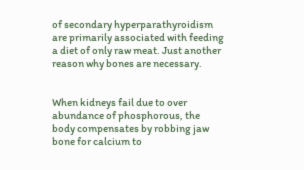of secondary hyperparathyroidism are primarily associated with feeding a diet of only raw meat. Just another reason why bones are necessary.


When kidneys fail due to over abundance of phosphorous, the body compensates by robbing jaw bone for calcium to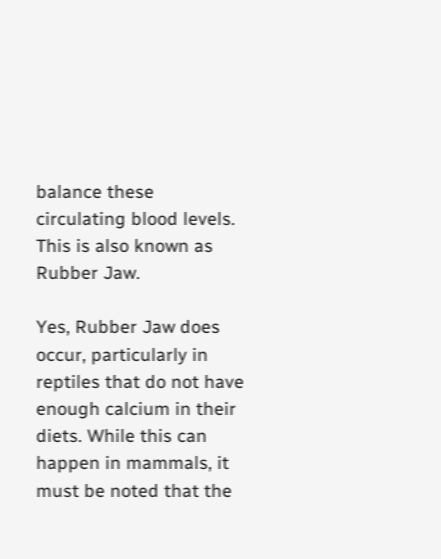balance these circulating blood levels. This is also known as Rubber Jaw.

Yes, Rubber Jaw does occur, particularly in reptiles that do not have enough calcium in their diets. While this can happen in mammals, it must be noted that the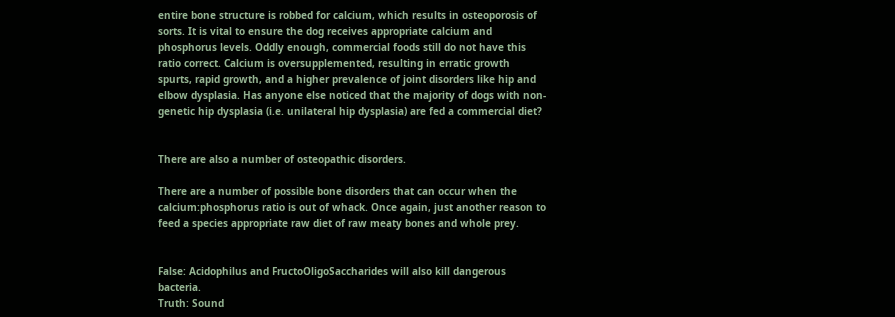entire bone structure is robbed for calcium, which results in osteoporosis of sorts. It is vital to ensure the dog receives appropriate calcium and phosphorus levels. Oddly enough, commercial foods still do not have this ratio correct. Calcium is oversupplemented, resulting in erratic growth spurts, rapid growth, and a higher prevalence of joint disorders like hip and elbow dysplasia. Has anyone else noticed that the majority of dogs with non-genetic hip dysplasia (i.e. unilateral hip dysplasia) are fed a commercial diet?


There are also a number of osteopathic disorders.

There are a number of possible bone disorders that can occur when the calcium:phosphorus ratio is out of whack. Once again, just another reason to feed a species appropriate raw diet of raw meaty bones and whole prey.


False: Acidophilus and FructoOligoSaccharides will also kill dangerous bacteria.
Truth: Sound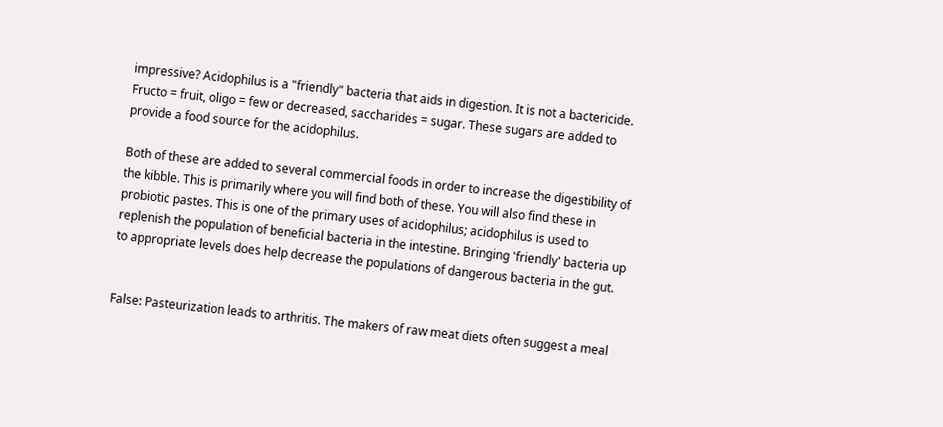impressive? Acidophilus is a "friendly" bacteria that aids in digestion. It is not a bactericide. Fructo = fruit, oligo = few or decreased, saccharides = sugar. These sugars are added to provide a food source for the acidophilus.

Both of these are added to several commercial foods in order to increase the digestibility of the kibble. This is primarily where you will find both of these. You will also find these in probiotic pastes. This is one of the primary uses of acidophilus; acidophilus is used to replenish the population of beneficial bacteria in the intestine. Bringing 'friendly' bacteria up to appropriate levels does help decrease the populations of dangerous bacteria in the gut.


False: Pasteurization leads to arthritis. The makers of raw meat diets often suggest a meal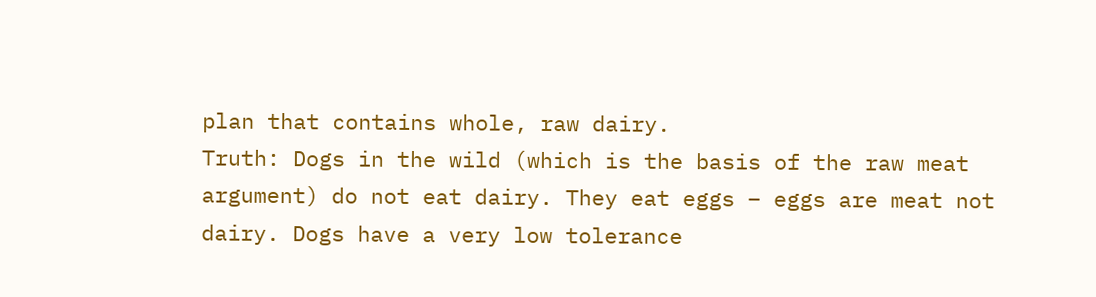plan that contains whole, raw dairy.
Truth: Dogs in the wild (which is the basis of the raw meat argument) do not eat dairy. They eat eggs – eggs are meat not dairy. Dogs have a very low tolerance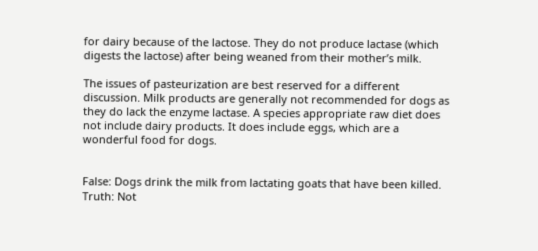for dairy because of the lactose. They do not produce lactase (which digests the lactose) after being weaned from their mother’s milk.

The issues of pasteurization are best reserved for a different discussion. Milk products are generally not recommended for dogs as they do lack the enzyme lactase. A species appropriate raw diet does not include dairy products. It does include eggs, which are a wonderful food for dogs.


False: Dogs drink the milk from lactating goats that have been killed.
Truth: Not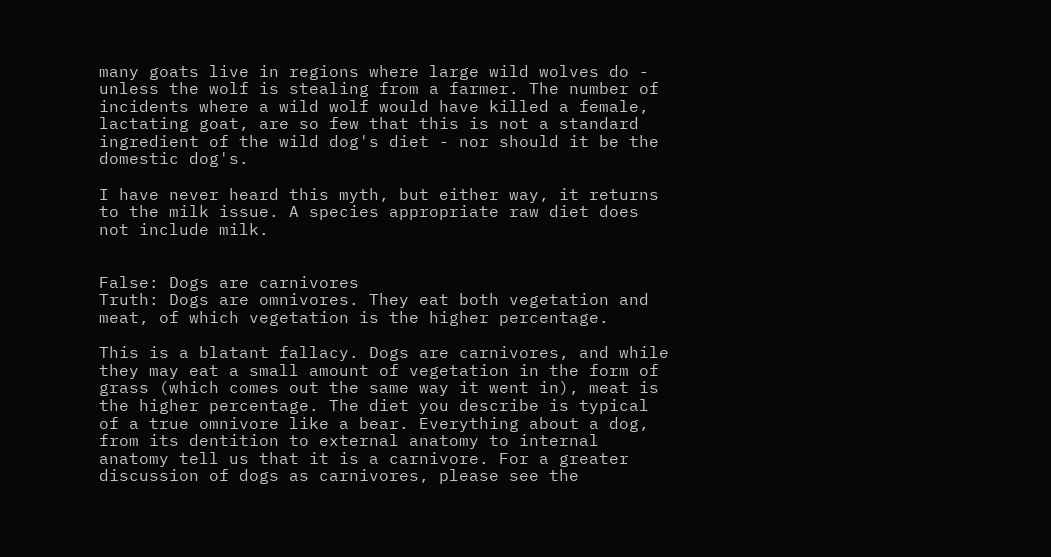many goats live in regions where large wild wolves do - unless the wolf is stealing from a farmer. The number of incidents where a wild wolf would have killed a female, lactating goat, are so few that this is not a standard ingredient of the wild dog's diet - nor should it be the domestic dog's.

I have never heard this myth, but either way, it returns to the milk issue. A species appropriate raw diet does not include milk.


False: Dogs are carnivores
Truth: Dogs are omnivores. They eat both vegetation and meat, of which vegetation is the higher percentage.

This is a blatant fallacy. Dogs are carnivores, and while they may eat a small amount of vegetation in the form of grass (which comes out the same way it went in), meat is the higher percentage. The diet you describe is typical of a true omnivore like a bear. Everything about a dog, from its dentition to external anatomy to internal anatomy tell us that it is a carnivore. For a greater discussion of dogs as carnivores, please see the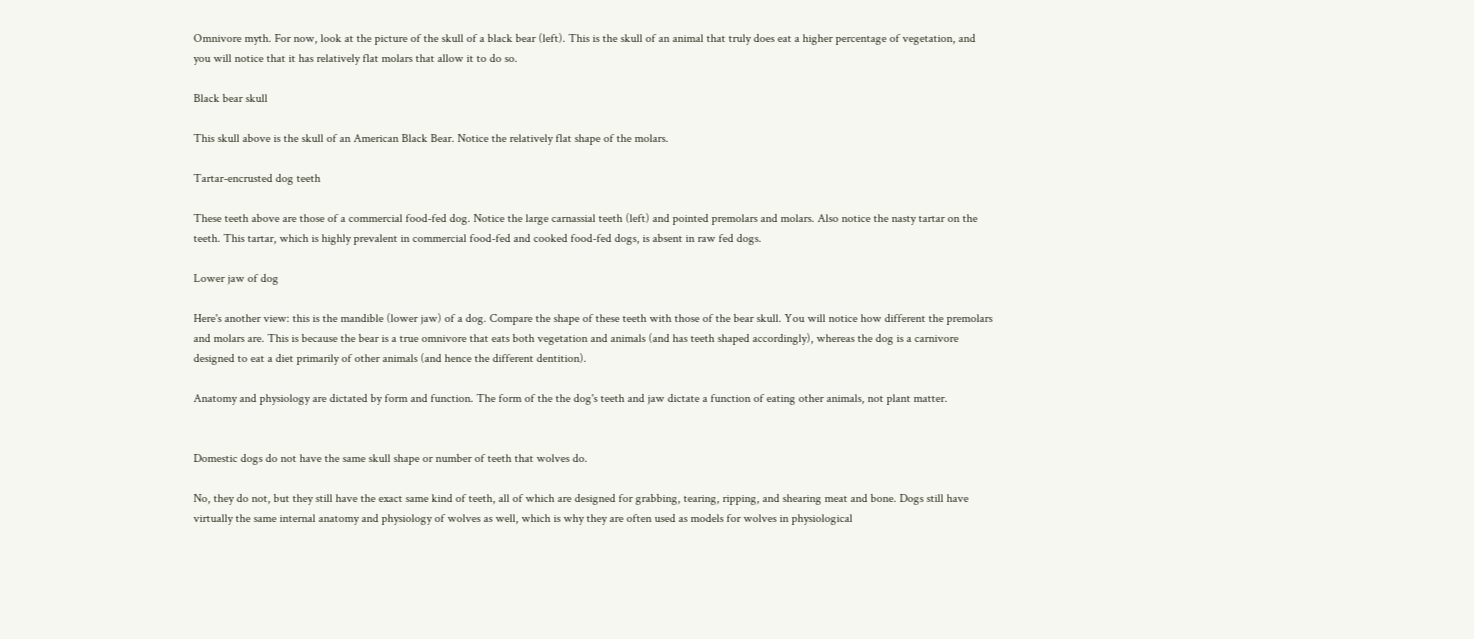Omnivore myth. For now, look at the picture of the skull of a black bear (left). This is the skull of an animal that truly does eat a higher percentage of vegetation, and you will notice that it has relatively flat molars that allow it to do so.

Black bear skull

This skull above is the skull of an American Black Bear. Notice the relatively flat shape of the molars.

Tartar-encrusted dog teeth

These teeth above are those of a commercial food-fed dog. Notice the large carnassial teeth (left) and pointed premolars and molars. Also notice the nasty tartar on the teeth. This tartar, which is highly prevalent in commercial food-fed and cooked food-fed dogs, is absent in raw fed dogs.

Lower jaw of dog

Here's another view: this is the mandible (lower jaw) of a dog. Compare the shape of these teeth with those of the bear skull. You will notice how different the premolars and molars are. This is because the bear is a true omnivore that eats both vegetation and animals (and has teeth shaped accordingly), whereas the dog is a carnivore designed to eat a diet primarily of other animals (and hence the different dentition).

Anatomy and physiology are dictated by form and function. The form of the the dog's teeth and jaw dictate a function of eating other animals, not plant matter.


Domestic dogs do not have the same skull shape or number of teeth that wolves do.

No, they do not, but they still have the exact same kind of teeth, all of which are designed for grabbing, tearing, ripping, and shearing meat and bone. Dogs still have virtually the same internal anatomy and physiology of wolves as well, which is why they are often used as models for wolves in physiological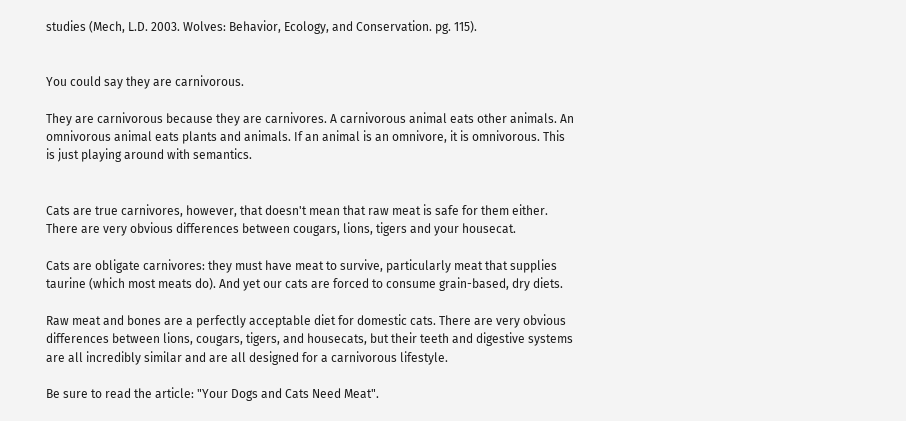studies (Mech, L.D. 2003. Wolves: Behavior, Ecology, and Conservation. pg. 115).


You could say they are carnivorous.

They are carnivorous because they are carnivores. A carnivorous animal eats other animals. An omnivorous animal eats plants and animals. If an animal is an omnivore, it is omnivorous. This is just playing around with semantics.


Cats are true carnivores, however, that doesn't mean that raw meat is safe for them either. There are very obvious differences between cougars, lions, tigers and your housecat.

Cats are obligate carnivores: they must have meat to survive, particularly meat that supplies taurine (which most meats do). And yet our cats are forced to consume grain-based, dry diets.

Raw meat and bones are a perfectly acceptable diet for domestic cats. There are very obvious differences between lions, cougars, tigers, and housecats, but their teeth and digestive systems are all incredibly similar and are all designed for a carnivorous lifestyle.

Be sure to read the article: "Your Dogs and Cats Need Meat".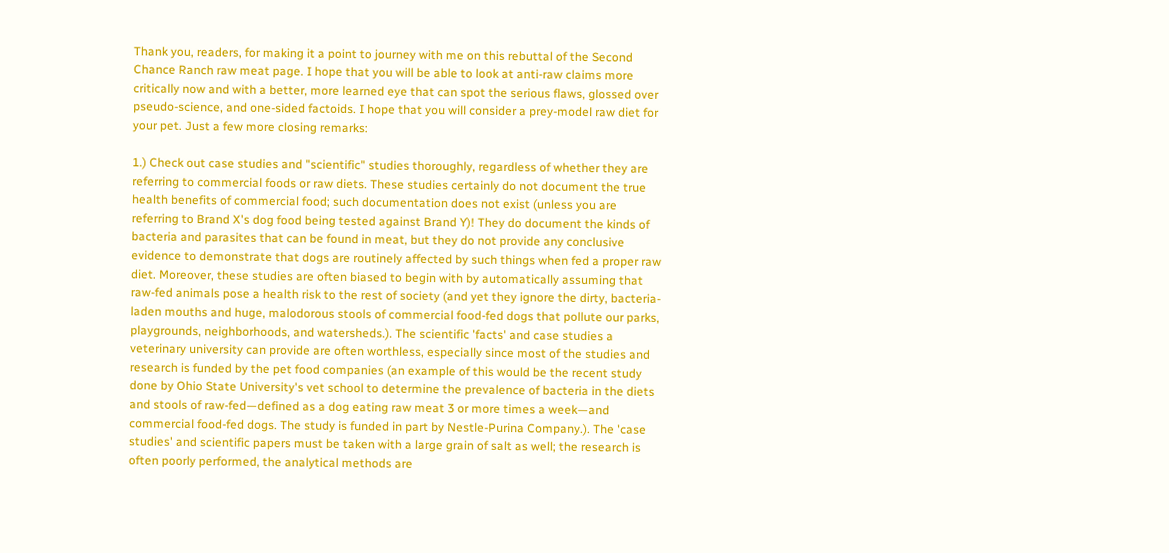Thank you, readers, for making it a point to journey with me on this rebuttal of the Second Chance Ranch raw meat page. I hope that you will be able to look at anti-raw claims more critically now and with a better, more learned eye that can spot the serious flaws, glossed over pseudo-science, and one-sided factoids. I hope that you will consider a prey-model raw diet for your pet. Just a few more closing remarks:

1.) Check out case studies and "scientific" studies thoroughly, regardless of whether they are referring to commercial foods or raw diets. These studies certainly do not document the true health benefits of commercial food; such documentation does not exist (unless you are referring to Brand X's dog food being tested against Brand Y)! They do document the kinds of bacteria and parasites that can be found in meat, but they do not provide any conclusive evidence to demonstrate that dogs are routinely affected by such things when fed a proper raw diet. Moreover, these studies are often biased to begin with by automatically assuming that raw-fed animals pose a health risk to the rest of society (and yet they ignore the dirty, bacteria-laden mouths and huge, malodorous stools of commercial food-fed dogs that pollute our parks, playgrounds, neighborhoods, and watersheds.). The scientific 'facts' and case studies a veterinary university can provide are often worthless, especially since most of the studies and research is funded by the pet food companies (an example of this would be the recent study done by Ohio State University's vet school to determine the prevalence of bacteria in the diets and stools of raw-fed—defined as a dog eating raw meat 3 or more times a week—and commercial food-fed dogs. The study is funded in part by Nestle-Purina Company.). The 'case studies' and scientific papers must be taken with a large grain of salt as well; the research is often poorly performed, the analytical methods are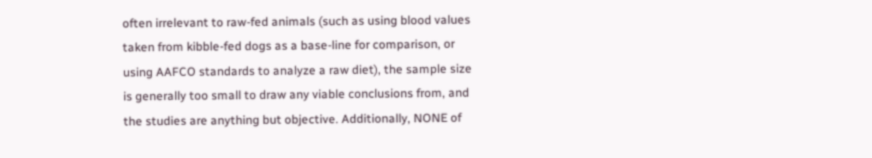often irrelevant to raw-fed animals (such as using blood values taken from kibble-fed dogs as a base-line for comparison, or using AAFCO standards to analyze a raw diet), the sample size is generally too small to draw any viable conclusions from, and the studies are anything but objective. Additionally, NONE of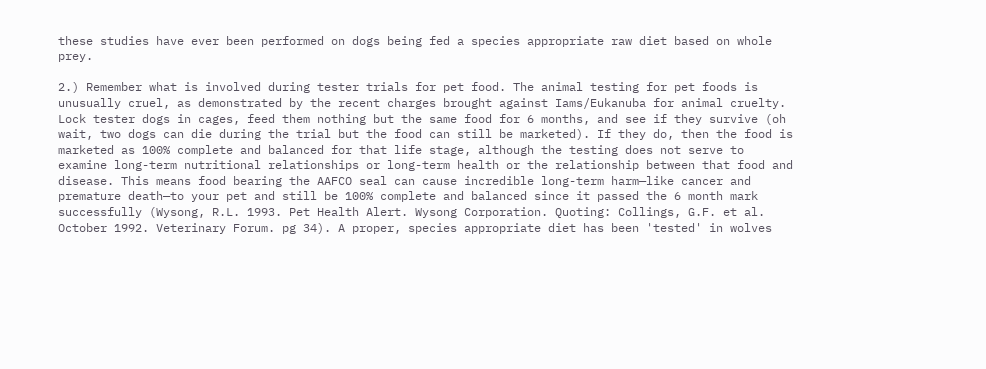these studies have ever been performed on dogs being fed a species appropriate raw diet based on whole prey.

2.) Remember what is involved during tester trials for pet food. The animal testing for pet foods is unusually cruel, as demonstrated by the recent charges brought against Iams/Eukanuba for animal cruelty. Lock tester dogs in cages, feed them nothing but the same food for 6 months, and see if they survive (oh wait, two dogs can die during the trial but the food can still be marketed). If they do, then the food is marketed as 100% complete and balanced for that life stage, although the testing does not serve to examine long-term nutritional relationships or long-term health or the relationship between that food and disease. This means food bearing the AAFCO seal can cause incredible long-term harm—like cancer and premature death—to your pet and still be 100% complete and balanced since it passed the 6 month mark successfully (Wysong, R.L. 1993. Pet Health Alert. Wysong Corporation. Quoting: Collings, G.F. et al. October 1992. Veterinary Forum. pg 34). A proper, species appropriate diet has been 'tested' in wolves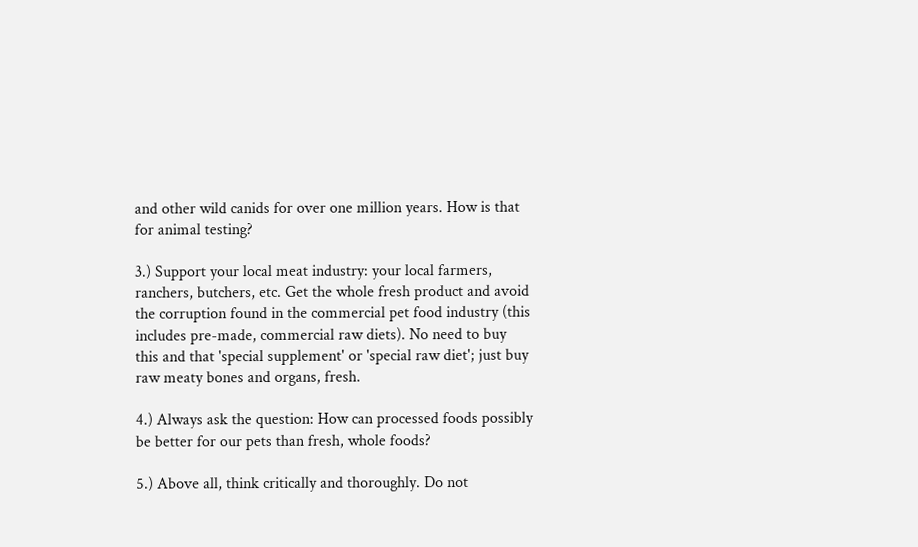and other wild canids for over one million years. How is that for animal testing?

3.) Support your local meat industry: your local farmers, ranchers, butchers, etc. Get the whole fresh product and avoid the corruption found in the commercial pet food industry (this includes pre-made, commercial raw diets). No need to buy this and that 'special supplement' or 'special raw diet'; just buy raw meaty bones and organs, fresh.

4.) Always ask the question: How can processed foods possibly be better for our pets than fresh, whole foods?

5.) Above all, think critically and thoroughly. Do not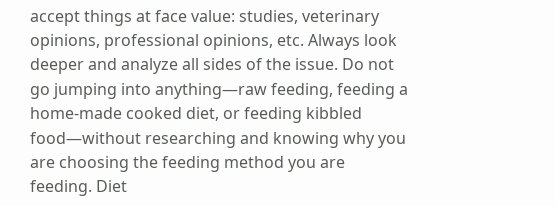accept things at face value: studies, veterinary opinions, professional opinions, etc. Always look deeper and analyze all sides of the issue. Do not go jumping into anything—raw feeding, feeding a home-made cooked diet, or feeding kibbled food—without researching and knowing why you are choosing the feeding method you are feeding. Diet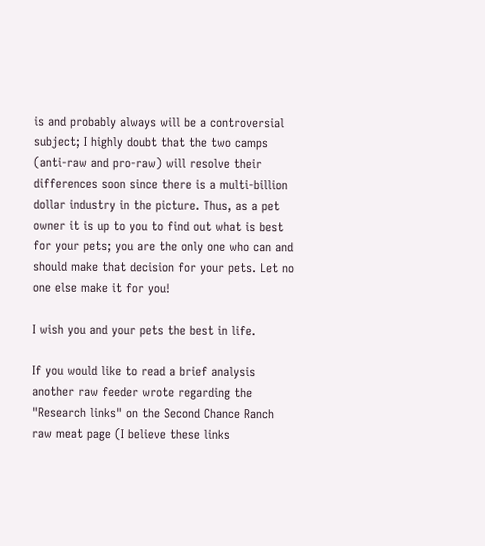is and probably always will be a controversial subject; I highly doubt that the two camps (anti-raw and pro-raw) will resolve their differences soon since there is a multi-billion dollar industry in the picture. Thus, as a pet owner it is up to you to find out what is best for your pets; you are the only one who can and should make that decision for your pets. Let no one else make it for you!

I wish you and your pets the best in life.

If you would like to read a brief analysis another raw feeder wrote regarding the "Research links" on the Second Chance Ranch raw meat page (I believe these links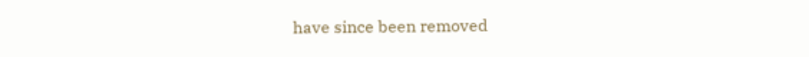have since been removed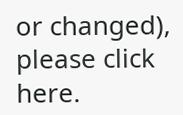or changed), please click here.